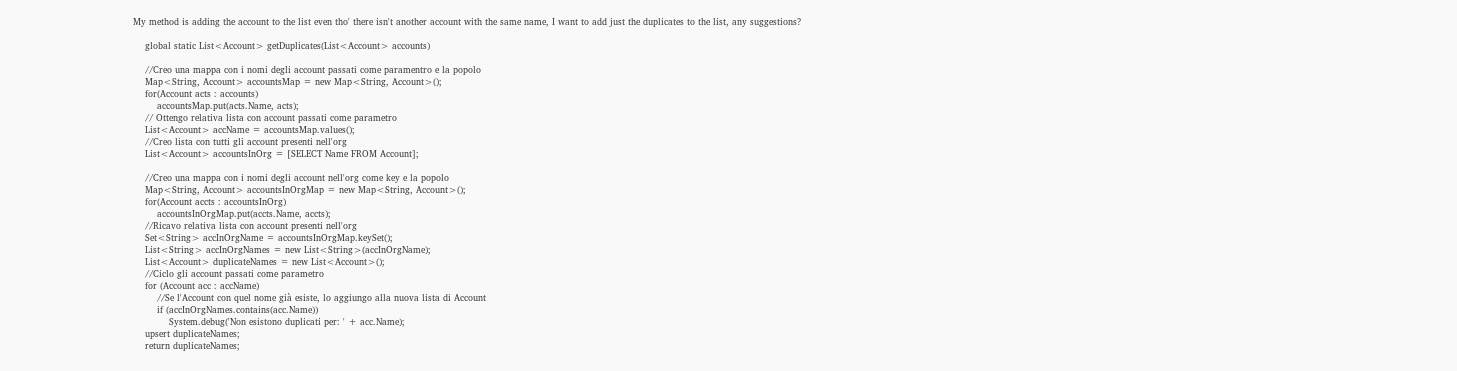My method is adding the account to the list even tho' there isn't another account with the same name, I want to add just the duplicates to the list, any suggestions?

    global static List<Account> getDuplicates(List<Account> accounts)

    //Creo una mappa con i nomi degli account passati come paramentro e la popolo
    Map<String, Account> accountsMap = new Map<String, Account>();
    for(Account acts : accounts)
        accountsMap.put(acts.Name, acts);
    // Ottengo relativa lista con account passati come parametro
    List<Account> accName = accountsMap.values();
    //Creo lista con tutti gli account presenti nell'org
    List<Account> accountsInOrg = [SELECT Name FROM Account];

    //Creo una mappa con i nomi degli account nell'org come key e la popolo
    Map<String, Account> accountsInOrgMap = new Map<String, Account>();
    for(Account accts : accountsInOrg)
        accountsInOrgMap.put(accts.Name, accts);
    //Ricavo relativa lista con account presenti nell'org
    Set<String> accInOrgName = accountsInOrgMap.keySet();
    List<String> accInOrgNames = new List<String>(accInOrgName);
    List<Account> duplicateNames = new List<Account>();
    //Ciclo gli account passati come parametro
    for (Account acc : accName)
        //Se l'Account con quel nome già esiste, lo aggiungo alla nuova lista di Account
        if (accInOrgNames.contains(acc.Name))
            System.debug('Non esistono duplicati per: ' + acc.Name);
    upsert duplicateNames;
    return duplicateNames;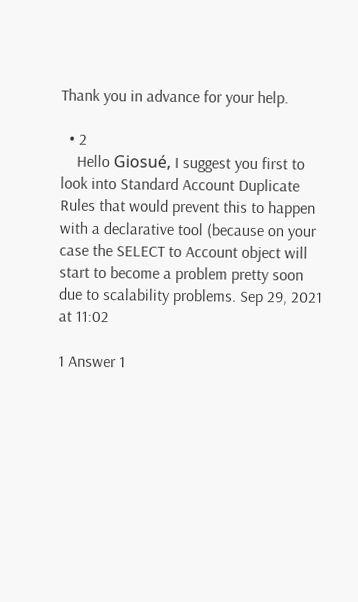Thank you in advance for your help.

  • 2
    Hello Giosué, I suggest you first to look into Standard Account Duplicate Rules that would prevent this to happen with a declarative tool (because on your case the SELECT to Account object will start to become a problem pretty soon due to scalability problems. Sep 29, 2021 at 11:02

1 Answer 1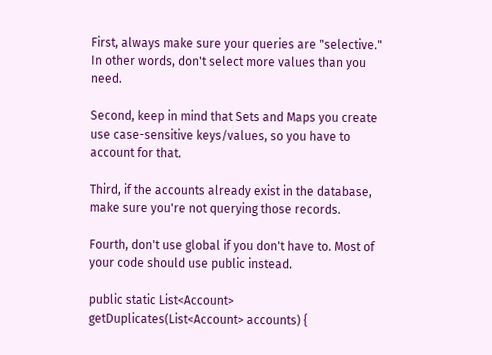First, always make sure your queries are "selective." In other words, don't select more values than you need.

Second, keep in mind that Sets and Maps you create use case-sensitive keys/values, so you have to account for that.

Third, if the accounts already exist in the database, make sure you're not querying those records.

Fourth, don't use global if you don't have to. Most of your code should use public instead.

public static List<Account> getDuplicates(List<Account> accounts) {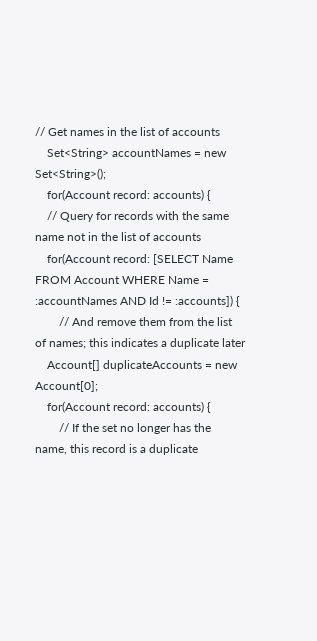// Get names in the list of accounts
    Set<String> accountNames = new Set<String>();
    for(Account record: accounts) {
    // Query for records with the same name not in the list of accounts
    for(Account record: [SELECT Name FROM Account WHERE Name = :accountNames AND Id != :accounts]) {
        // And remove them from the list of names; this indicates a duplicate later
    Account[] duplicateAccounts = new Account[0];
    for(Account record: accounts) {
        // If the set no longer has the name, this record is a duplicate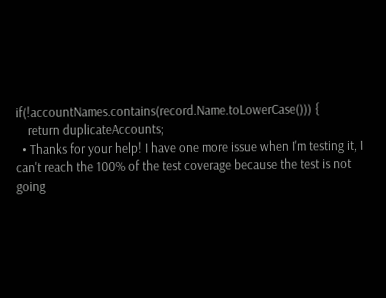if(!accountNames.contains(record.Name.toLowerCase())) {
    return duplicateAccounts;
  • Thanks for your help! I have one more issue when I'm testing it, I can't reach the 100% of the test coverage because the test is not going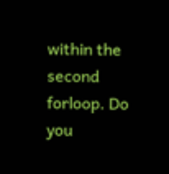within the second forloop. Do you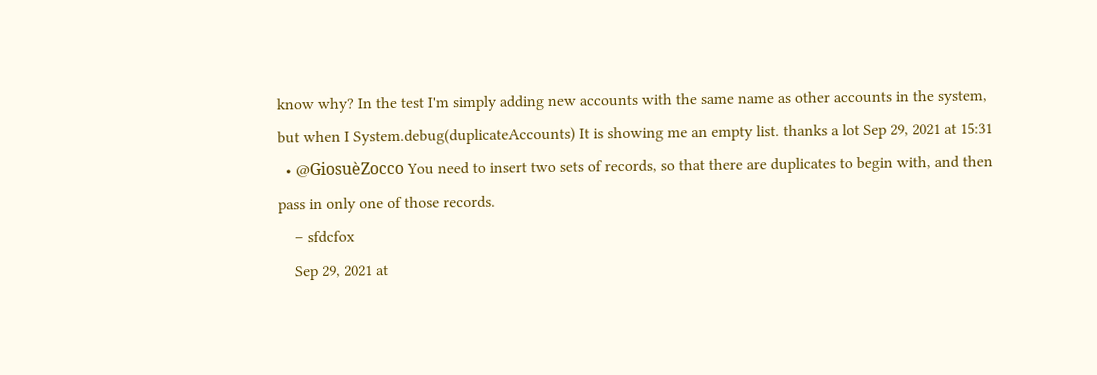know why? In the test I'm simply adding new accounts with the same name as other accounts in the system, but when I System.debug(duplicateAccounts) It is showing me an empty list. thanks a lot Sep 29, 2021 at 15:31
  • @GiosuèZocco You need to insert two sets of records, so that there are duplicates to begin with, and then pass in only one of those records.
    – sfdcfox
    Sep 29, 2021 at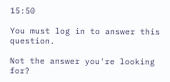15:50

You must log in to answer this question.

Not the answer you're looking for?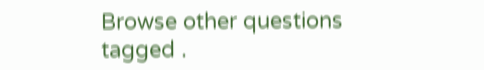Browse other questions tagged .